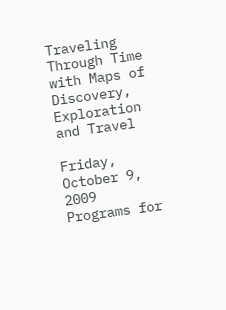Traveling Through Time with Maps of Discovery, Exploration and Travel

Friday, October 9, 2009
Programs for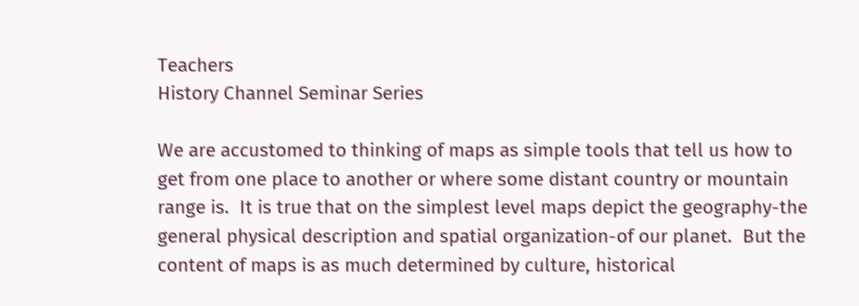Teachers
History Channel Seminar Series

We are accustomed to thinking of maps as simple tools that tell us how to get from one place to another or where some distant country or mountain range is.  It is true that on the simplest level maps depict the geography-the general physical description and spatial organization-of our planet.  But the content of maps is as much determined by culture, historical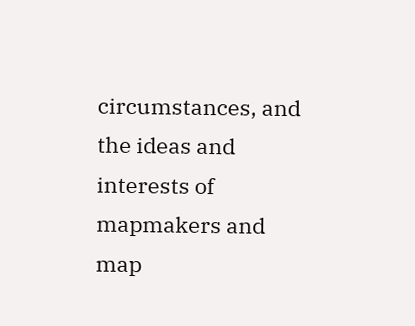circumstances, and the ideas and interests of mapmakers and map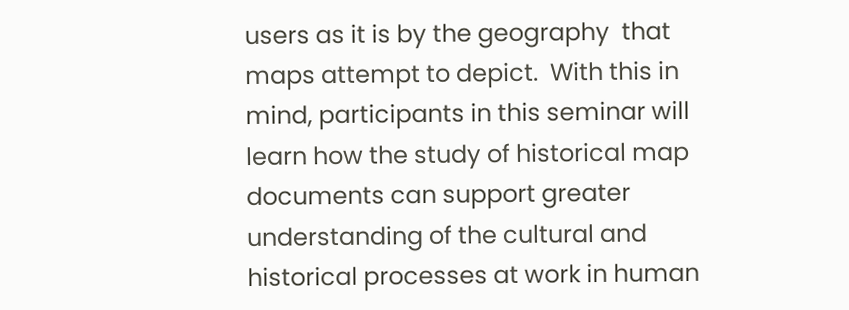users as it is by the geography  that maps attempt to depict.  With this in mind, participants in this seminar will learn how the study of historical map documents can support greater understanding of the cultural and historical processes at work in human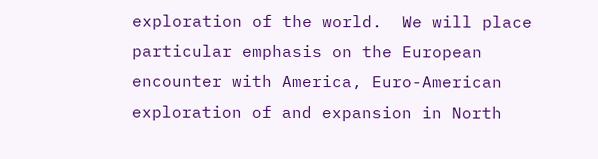exploration of the world.  We will place particular emphasis on the European encounter with America, Euro-American exploration of and expansion in North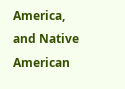America, and Native American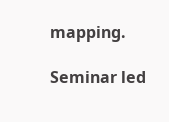mapping.

Seminar led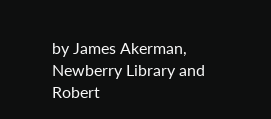by James Akerman, Newberry Library and Robert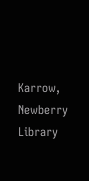Karrow, Newberry Library